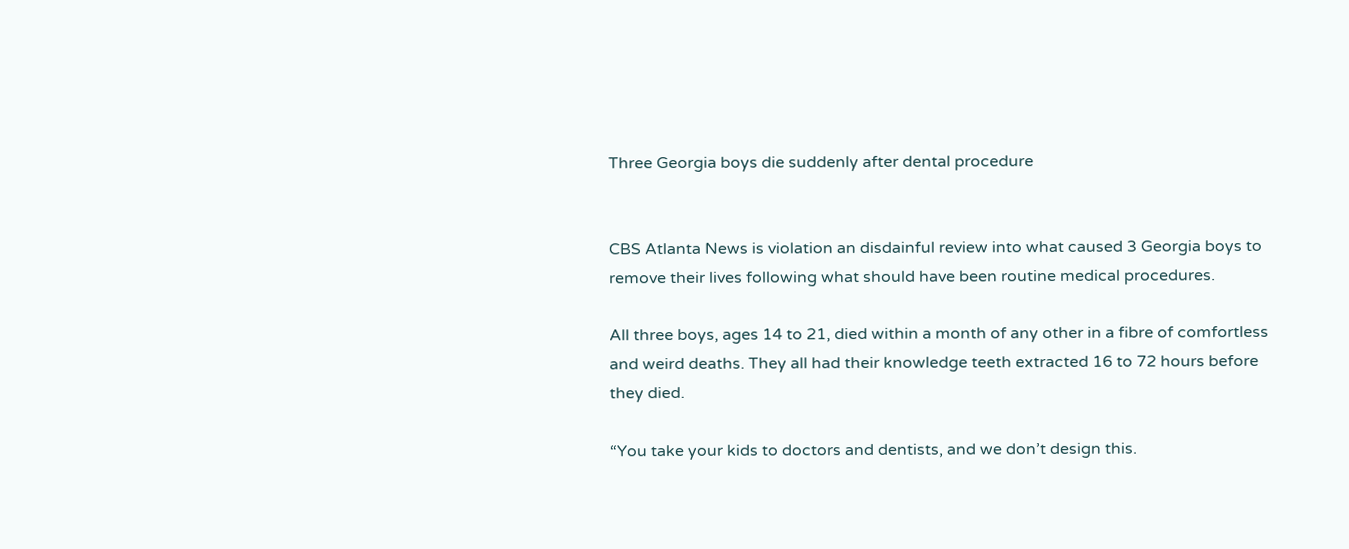Three Georgia boys die suddenly after dental procedure


CBS Atlanta News is violation an disdainful review into what caused 3 Georgia boys to remove their lives following what should have been routine medical procedures.

All three boys, ages 14 to 21, died within a month of any other in a fibre of comfortless and weird deaths. They all had their knowledge teeth extracted 16 to 72 hours before they died.

“You take your kids to doctors and dentists, and we don’t design this.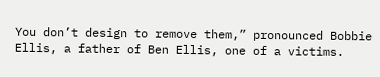You don’t design to remove them,” pronounced Bobbie Ellis, a father of Ben Ellis, one of a victims.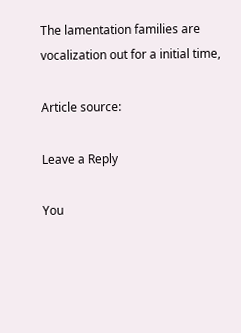The lamentation families are vocalization out for a initial time,

Article source:

Leave a Reply

You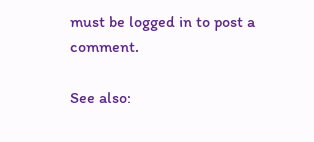must be logged in to post a comment.

See also: